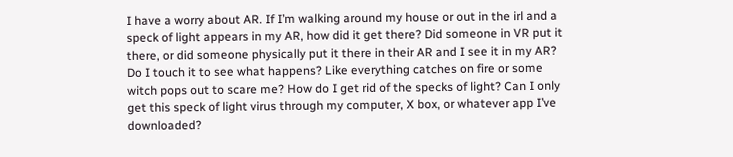I have a worry about AR. If I’m walking around my house or out in the irl and a speck of light appears in my AR, how did it get there? Did someone in VR put it there, or did someone physically put it there in their AR and I see it in my AR? Do I touch it to see what happens? Like everything catches on fire or some witch pops out to scare me? How do I get rid of the specks of light? Can I only get this speck of light virus through my computer, X box, or whatever app I’ve downloaded?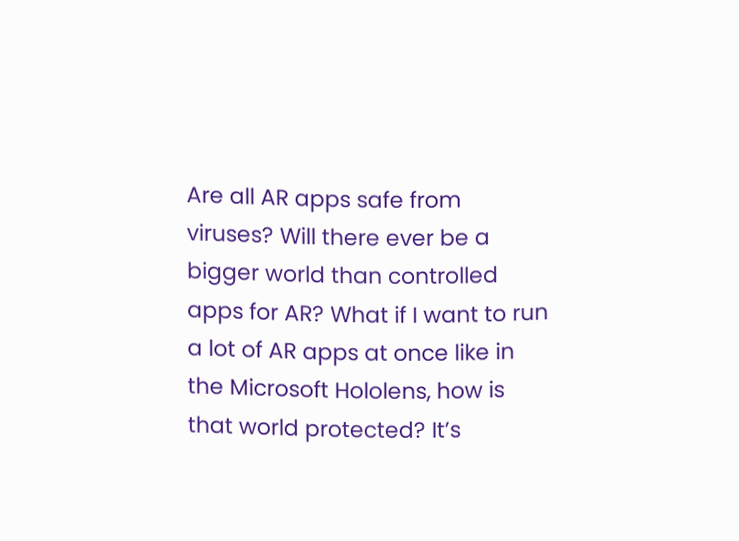Are all AR apps safe from viruses? Will there ever be a bigger world than controlled apps for AR? What if I want to run a lot of AR apps at once like in the Microsoft Hololens, how is that world protected? It’s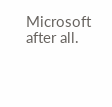Microsoft after all.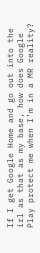If I get Google Home and go out into the irl as that as my base, how does Google Play protect me when I’m in a MR reality?